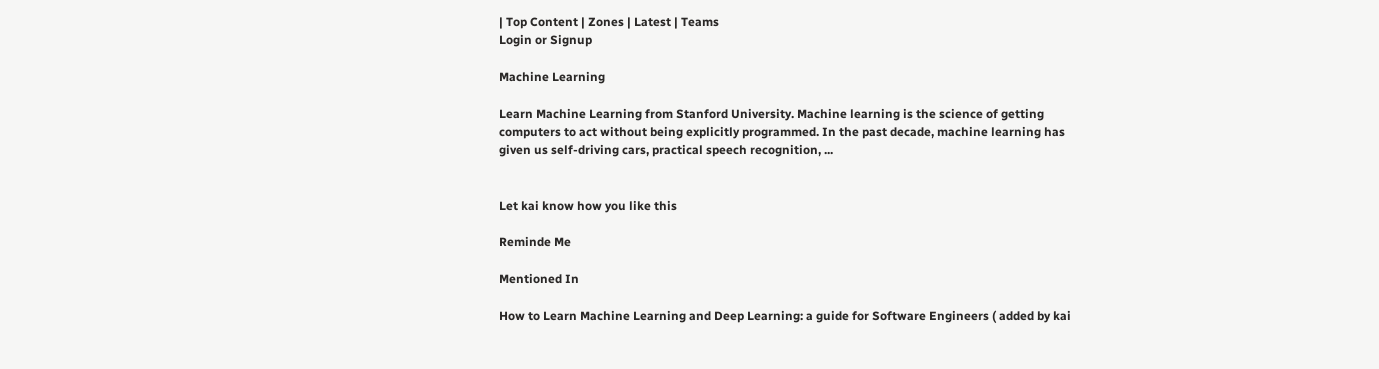| Top Content | Zones | Latest | Teams
Login or Signup

Machine Learning

Learn Machine Learning from Stanford University. Machine learning is the science of getting computers to act without being explicitly programmed. In the past decade, machine learning has given us self-driving cars, practical speech recognition, ...


Let kai know how you like this

Reminde Me

Mentioned In

How to Learn Machine Learning and Deep Learning: a guide for Software Engineers ( added by kai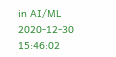in AI/ML 2020-12-30 15:46:02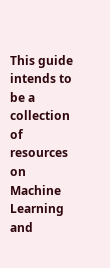This guide intends to be a collection of resources on Machine Learning and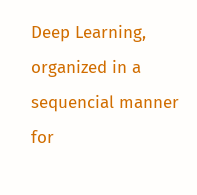Deep Learning, organized in a sequencial manner for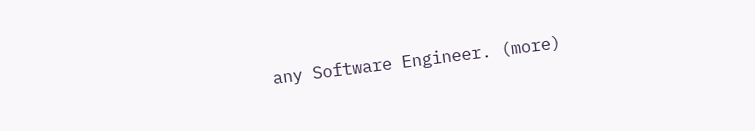any Software Engineer. (more)